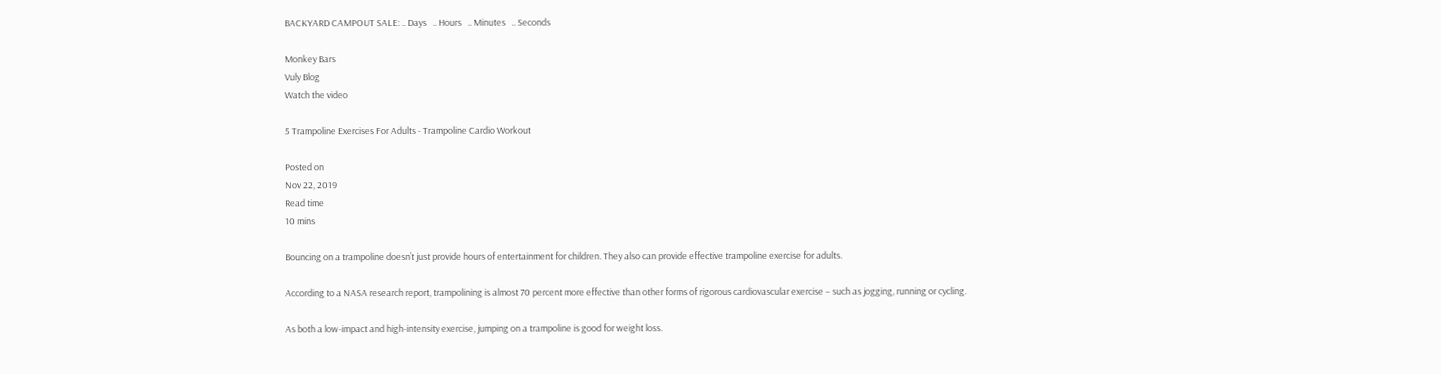BACKYARD CAMPOUT SALE: .. Days   .. Hours   .. Minutes   .. Seconds

Monkey Bars
Vuly Blog
Watch the video

5 Trampoline Exercises For Adults - Trampoline Cardio Workout

Posted on
Nov 22, 2019
Read time
10 mins

Bouncing on a trampoline doesn’t just provide hours of entertainment for children. They also can provide effective trampoline exercise for adults.

According to a NASA research report, trampolining is almost 70 percent more effective than other forms of rigorous cardiovascular exercise – such as jogging, running or cycling.

As both a low-impact and high-intensity exercise, jumping on a trampoline is good for weight loss.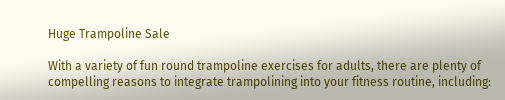Huge Trampoline Sale

With a variety of fun round trampoline exercises for adults, there are plenty of compelling reasons to integrate trampolining into your fitness routine, including: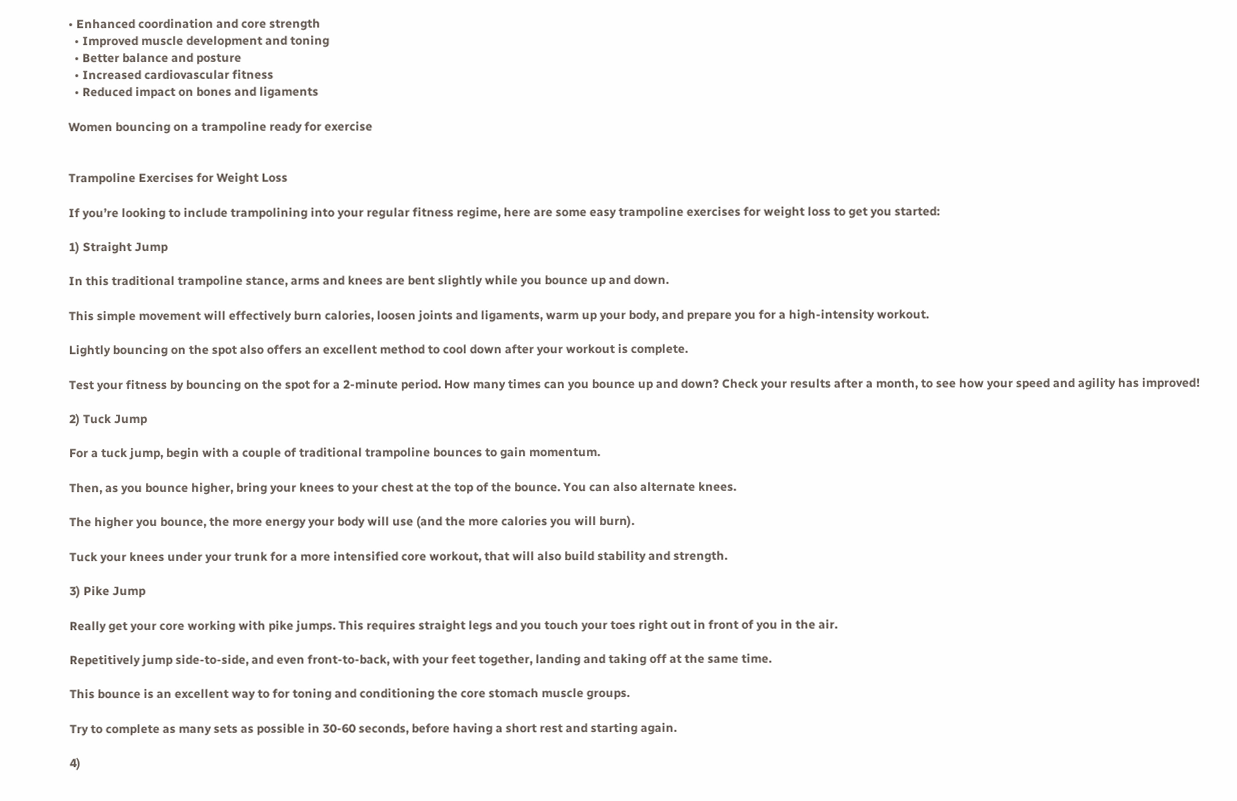• Enhanced coordination and core strength
  • Improved muscle development and toning
  • Better balance and posture
  • Increased cardiovascular fitness
  • Reduced impact on bones and ligaments

Women bouncing on a trampoline ready for exercise


Trampoline Exercises for Weight Loss

If you’re looking to include trampolining into your regular fitness regime, here are some easy trampoline exercises for weight loss to get you started:

1) Straight Jump

In this traditional trampoline stance, arms and knees are bent slightly while you bounce up and down.

This simple movement will effectively burn calories, loosen joints and ligaments, warm up your body, and prepare you for a high-intensity workout.

Lightly bouncing on the spot also offers an excellent method to cool down after your workout is complete.

Test your fitness by bouncing on the spot for a 2-minute period. How many times can you bounce up and down? Check your results after a month, to see how your speed and agility has improved!

2) Tuck Jump

For a tuck jump, begin with a couple of traditional trampoline bounces to gain momentum.

Then, as you bounce higher, bring your knees to your chest at the top of the bounce. You can also alternate knees.

The higher you bounce, the more energy your body will use (and the more calories you will burn).

Tuck your knees under your trunk for a more intensified core workout, that will also build stability and strength.

3) Pike Jump

Really get your core working with pike jumps. This requires straight legs and you touch your toes right out in front of you in the air.

Repetitively jump side-to-side, and even front-to-back, with your feet together, landing and taking off at the same time.

This bounce is an excellent way to for toning and conditioning the core stomach muscle groups.

Try to complete as many sets as possible in 30-60 seconds, before having a short rest and starting again.

4)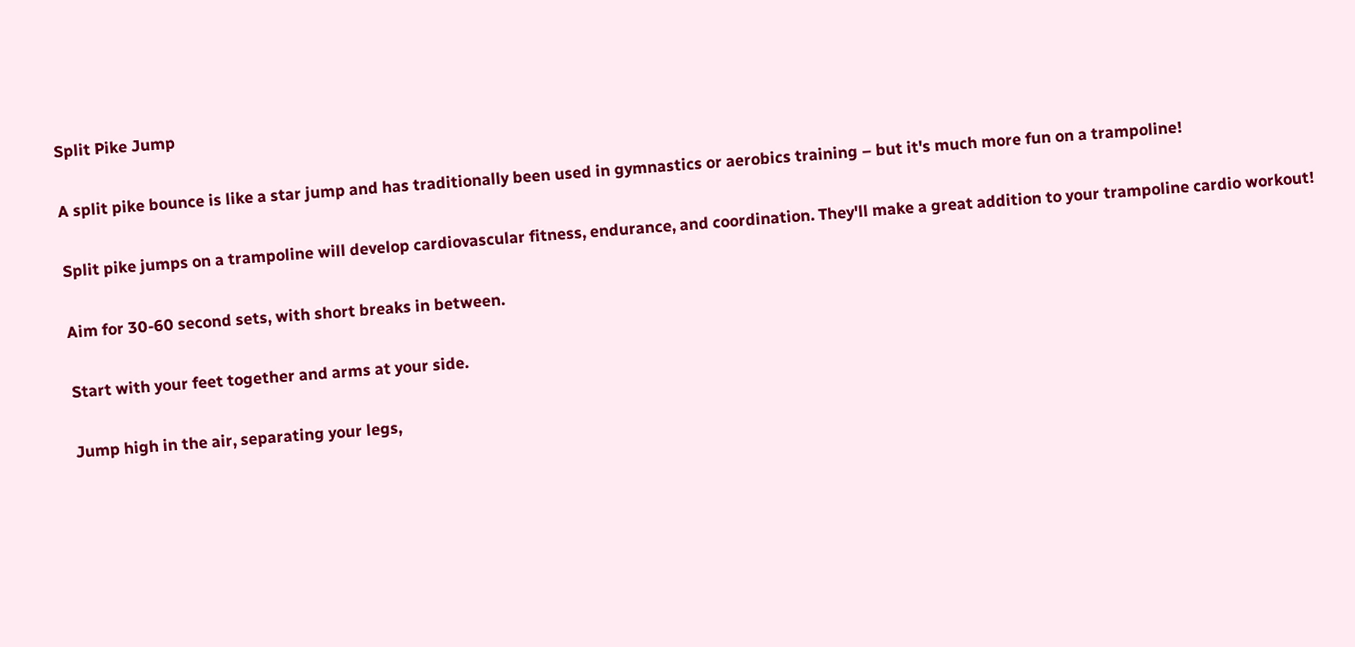Split Pike Jump

A split pike bounce is like a star jump and has traditionally been used in gymnastics or aerobics training – but it's much more fun on a trampoline!

Split pike jumps on a trampoline will develop cardiovascular fitness, endurance, and coordination. They'll make a great addition to your trampoline cardio workout!

Aim for 30-60 second sets, with short breaks in between.

Start with your feet together and arms at your side.

Jump high in the air, separating your legs,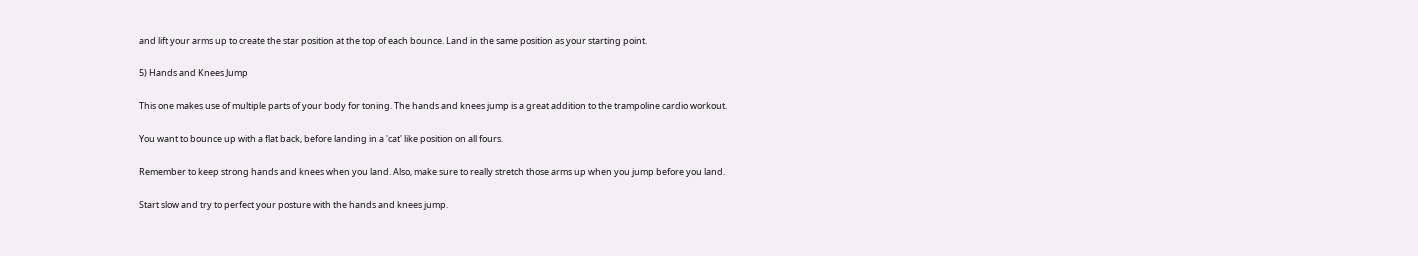and lift your arms up to create the star position at the top of each bounce. Land in the same position as your starting point.

5) Hands and Knees Jump

This one makes use of multiple parts of your body for toning. The hands and knees jump is a great addition to the trampoline cardio workout.

You want to bounce up with a flat back, before landing in a 'cat' like position on all fours.

Remember to keep strong hands and knees when you land. Also, make sure to really stretch those arms up when you jump before you land.

Start slow and try to perfect your posture with the hands and knees jump.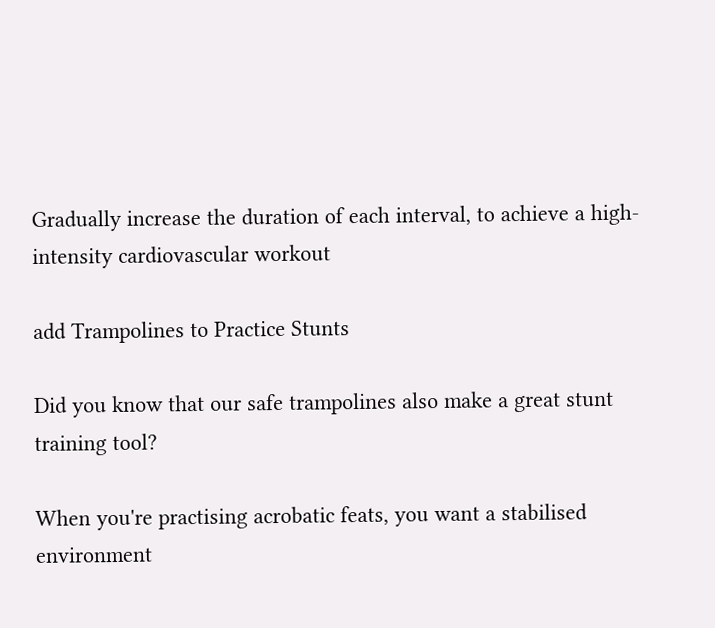Gradually increase the duration of each interval, to achieve a high-intensity cardiovascular workout

add Trampolines to Practice Stunts

Did you know that our safe trampolines also make a great stunt training tool?

When you're practising acrobatic feats, you want a stabilised environment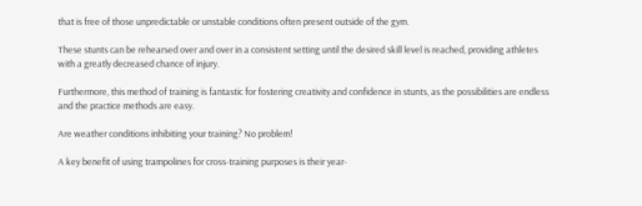that is free of those unpredictable or unstable conditions often present outside of the gym.

These stunts can be rehearsed over and over in a consistent setting until the desired skill level is reached, providing athletes with a greatly decreased chance of injury.

Furthermore, this method of training is fantastic for fostering creativity and confidence in stunts, as the possibilities are endless and the practice methods are easy.

Are weather conditions inhibiting your training? No problem!

A key benefit of using trampolines for cross-training purposes is their year-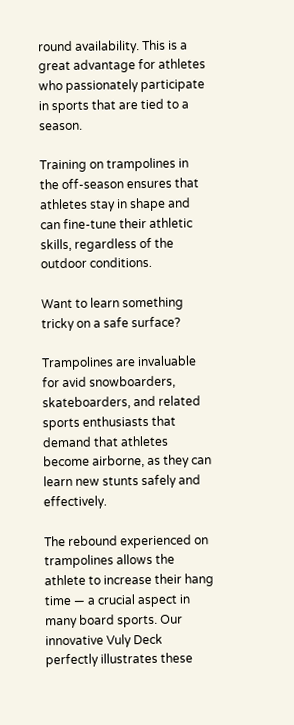round availability. This is a great advantage for athletes who passionately participate in sports that are tied to a season.

Training on trampolines in the off-season ensures that athletes stay in shape and can fine-tune their athletic skills, regardless of the outdoor conditions.

Want to learn something tricky on a safe surface?

Trampolines are invaluable for avid snowboarders, skateboarders, and related sports enthusiasts that demand that athletes become airborne, as they can learn new stunts safely and effectively.

The rebound experienced on trampolines allows the athlete to increase their hang time — a crucial aspect in many board sports. Our innovative Vuly Deck perfectly illustrates these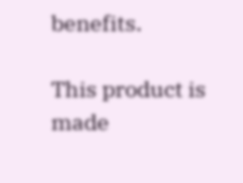benefits.

This product is made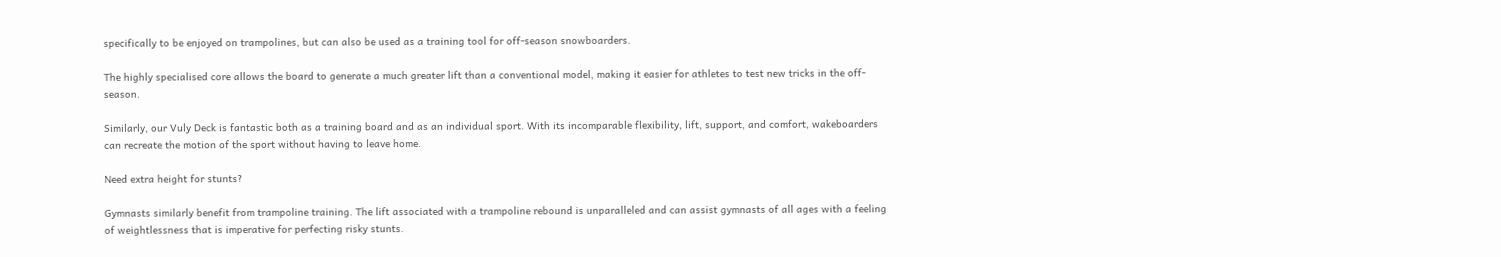specifically to be enjoyed on trampolines, but can also be used as a training tool for off-season snowboarders.

The highly specialised core allows the board to generate a much greater lift than a conventional model, making it easier for athletes to test new tricks in the off-season.

Similarly, our Vuly Deck is fantastic both as a training board and as an individual sport. With its incomparable flexibility, lift, support, and comfort, wakeboarders can recreate the motion of the sport without having to leave home.

Need extra height for stunts?

Gymnasts similarly benefit from trampoline training. The lift associated with a trampoline rebound is unparalleled and can assist gymnasts of all ages with a feeling of weightlessness that is imperative for perfecting risky stunts.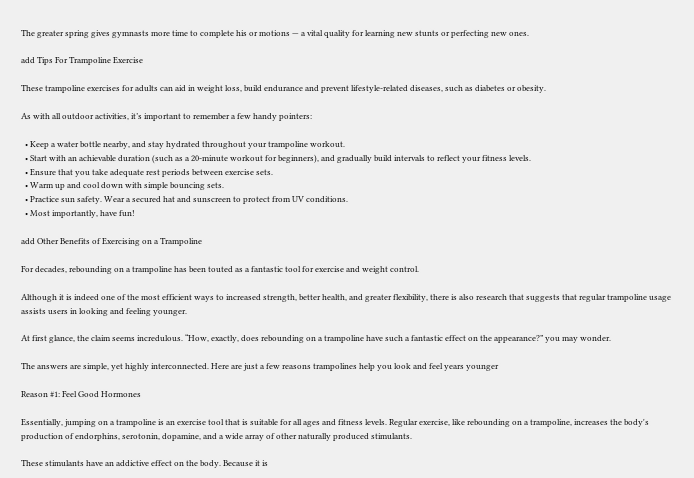The greater spring gives gymnasts more time to complete his or motions — a vital quality for learning new stunts or perfecting new ones.

add Tips For Trampoline Exercise

These trampoline exercises for adults can aid in weight loss, build endurance and prevent lifestyle-related diseases, such as diabetes or obesity.

As with all outdoor activities, it’s important to remember a few handy pointers:

  • Keep a water bottle nearby, and stay hydrated throughout your trampoline workout.
  • Start with an achievable duration (such as a 20-minute workout for beginners), and gradually build intervals to reflect your fitness levels.
  • Ensure that you take adequate rest periods between exercise sets.
  • Warm up and cool down with simple bouncing sets.
  • Practice sun safety. Wear a secured hat and sunscreen to protect from UV conditions.
  • Most importantly, have fun!

add Other Benefits of Exercising on a Trampoline

For decades, rebounding on a trampoline has been touted as a fantastic tool for exercise and weight control.

Although it is indeed one of the most efficient ways to increased strength, better health, and greater flexibility, there is also research that suggests that regular trampoline usage assists users in looking and feeling younger.

At first glance, the claim seems incredulous. “How, exactly, does rebounding on a trampoline have such a fantastic effect on the appearance?” you may wonder.

The answers are simple, yet highly interconnected. Here are just a few reasons trampolines help you look and feel years younger

Reason #1: Feel Good Hormones

Essentially, jumping on a trampoline is an exercise tool that is suitable for all ages and fitness levels. Regular exercise, like rebounding on a trampoline, increases the body's production of endorphins, serotonin, dopamine, and a wide array of other naturally produced stimulants.

These stimulants have an addictive effect on the body. Because it is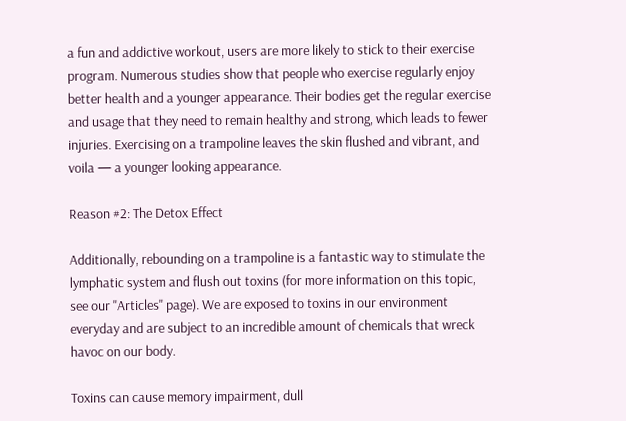a fun and addictive workout, users are more likely to stick to their exercise program. Numerous studies show that people who exercise regularly enjoy better health and a younger appearance. Their bodies get the regular exercise and usage that they need to remain healthy and strong, which leads to fewer injuries. Exercising on a trampoline leaves the skin flushed and vibrant, and voila — a younger looking appearance.

Reason #2: The Detox Effect

Additionally, rebounding on a trampoline is a fantastic way to stimulate the lymphatic system and flush out toxins (for more information on this topic, see our "Articles" page). We are exposed to toxins in our environment everyday and are subject to an incredible amount of chemicals that wreck havoc on our body.

Toxins can cause memory impairment, dull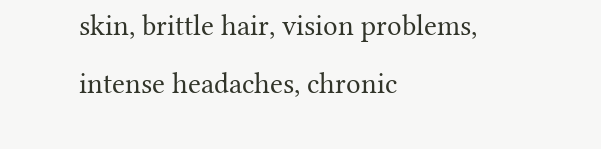skin, brittle hair, vision problems, intense headaches, chronic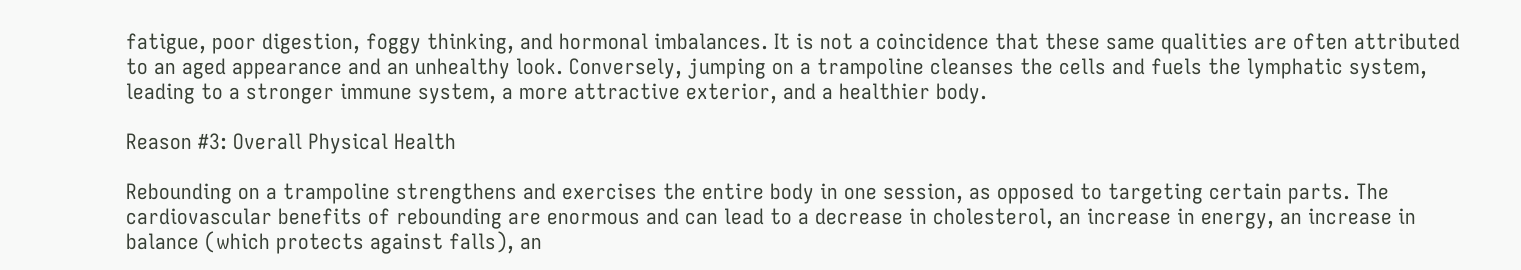fatigue, poor digestion, foggy thinking, and hormonal imbalances. It is not a coincidence that these same qualities are often attributed to an aged appearance and an unhealthy look. Conversely, jumping on a trampoline cleanses the cells and fuels the lymphatic system, leading to a stronger immune system, a more attractive exterior, and a healthier body.

Reason #3: Overall Physical Health

Rebounding on a trampoline strengthens and exercises the entire body in one session, as opposed to targeting certain parts. The cardiovascular benefits of rebounding are enormous and can lead to a decrease in cholesterol, an increase in energy, an increase in balance (which protects against falls), an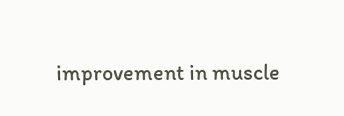improvement in muscle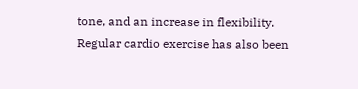tone, and an increase in flexibility. Regular cardio exercise has also been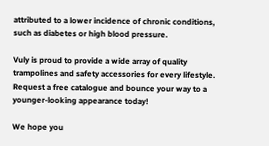attributed to a lower incidence of chronic conditions, such as diabetes or high blood pressure.

Vuly is proud to provide a wide array of quality trampolines and safety accessories for every lifestyle. Request a free catalogue and bounce your way to a younger-looking appearance today!

We hope you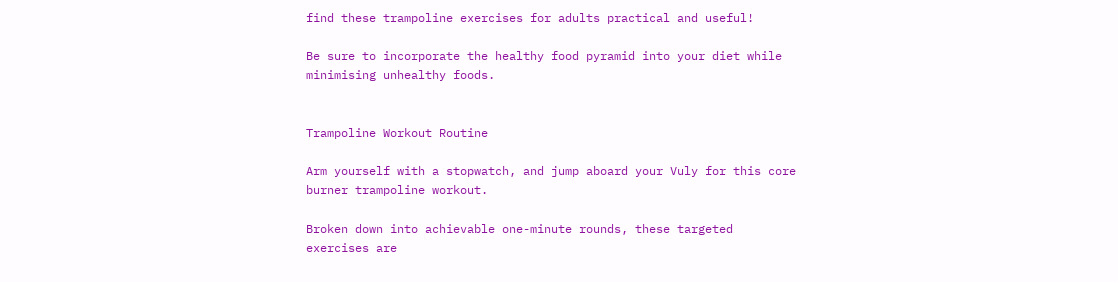find these trampoline exercises for adults practical and useful!

Be sure to incorporate the healthy food pyramid into your diet while minimising unhealthy foods.


Trampoline Workout Routine

Arm yourself with a stopwatch, and jump aboard your Vuly for this core burner trampoline workout.

Broken down into achievable one-minute rounds, these targeted exercises are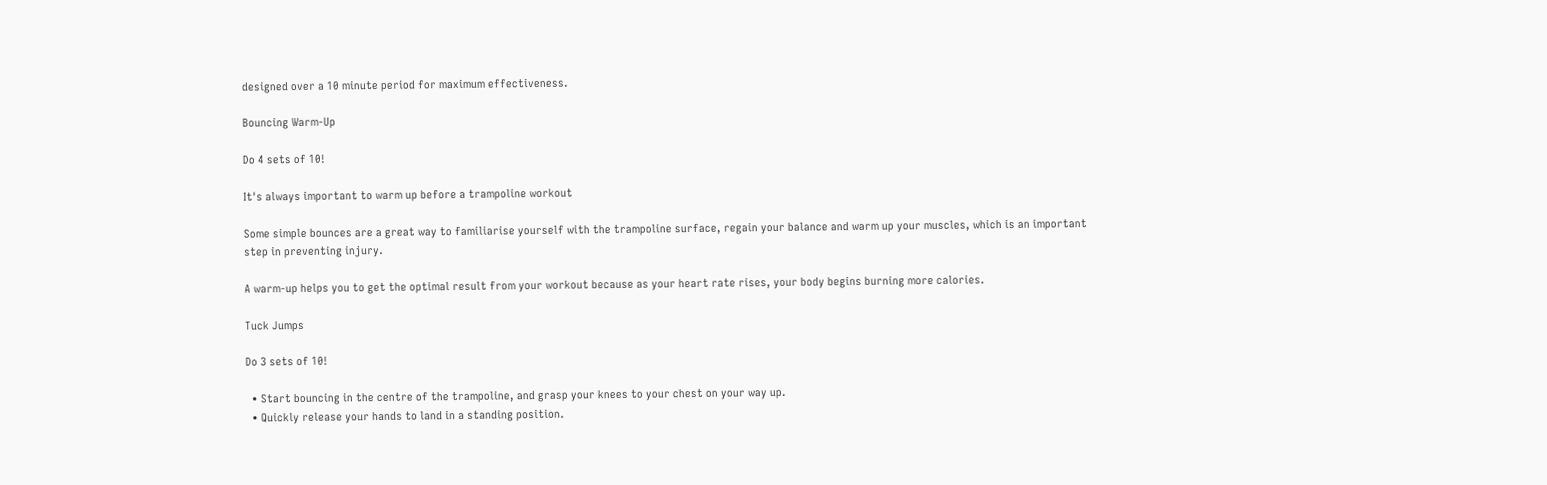designed over a 10 minute period for maximum effectiveness.

Bouncing Warm-Up

Do 4 sets of 10!

It's always important to warm up before a trampoline workout

Some simple bounces are a great way to familiarise yourself with the trampoline surface, regain your balance and warm up your muscles, which is an important step in preventing injury.

A warm-up helps you to get the optimal result from your workout because as your heart rate rises, your body begins burning more calories.

Tuck Jumps

Do 3 sets of 10!

  • Start bouncing in the centre of the trampoline, and grasp your knees to your chest on your way up.
  • Quickly release your hands to land in a standing position.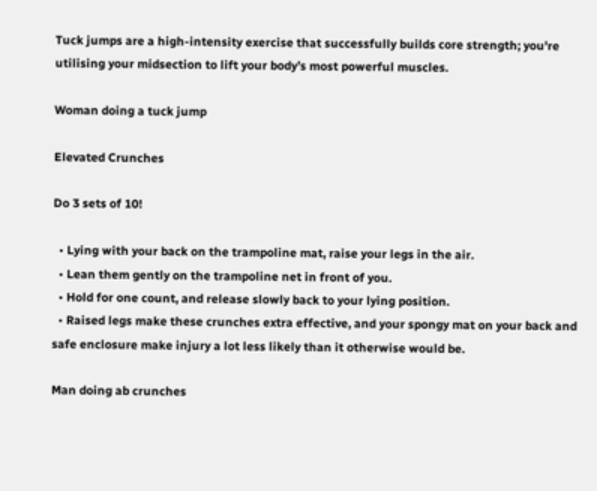Tuck jumps are a high-intensity exercise that successfully builds core strength; you're utilising your midsection to lift your body’s most powerful muscles.

Woman doing a tuck jump

Elevated Crunches

Do 3 sets of 10!

  • Lying with your back on the trampoline mat, raise your legs in the air.
  • Lean them gently on the trampoline net in front of you.
  • Hold for one count, and release slowly back to your lying position.
  • Raised legs make these crunches extra effective, and your spongy mat on your back and safe enclosure make injury a lot less likely than it otherwise would be.

Man doing ab crunches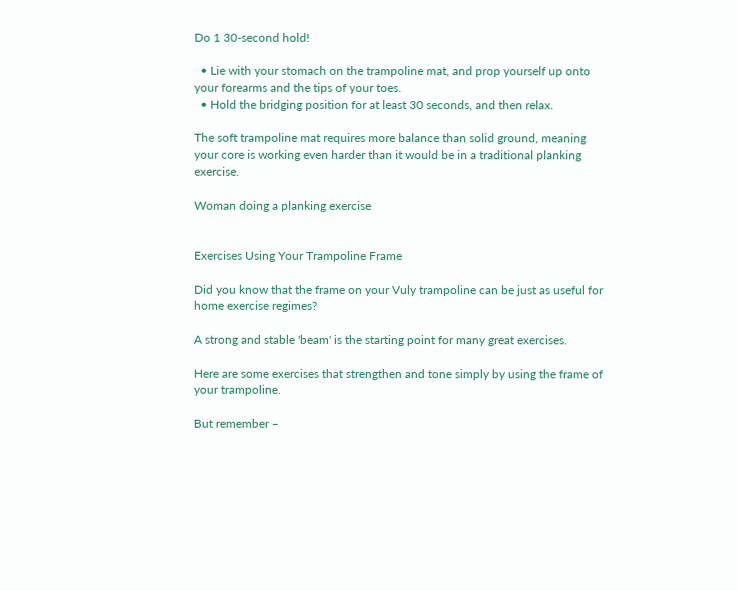Do 1 30-second hold!

  • Lie with your stomach on the trampoline mat, and prop yourself up onto your forearms and the tips of your toes.
  • Hold the bridging position for at least 30 seconds, and then relax.

The soft trampoline mat requires more balance than solid ground, meaning your core is working even harder than it would be in a traditional planking exercise.

Woman doing a planking exercise


Exercises Using Your Trampoline Frame

Did you know that the frame on your Vuly trampoline can be just as useful for home exercise regimes?

A strong and stable 'beam' is the starting point for many great exercises.

Here are some exercises that strengthen and tone simply by using the frame of your trampoline.

But remember –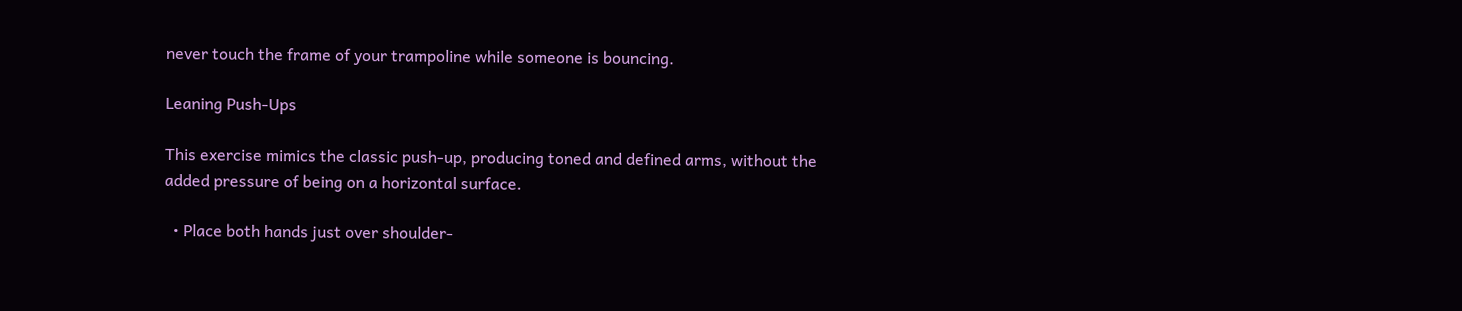never touch the frame of your trampoline while someone is bouncing.

Leaning Push-Ups

This exercise mimics the classic push-up, producing toned and defined arms, without the added pressure of being on a horizontal surface.

  • Place both hands just over shoulder-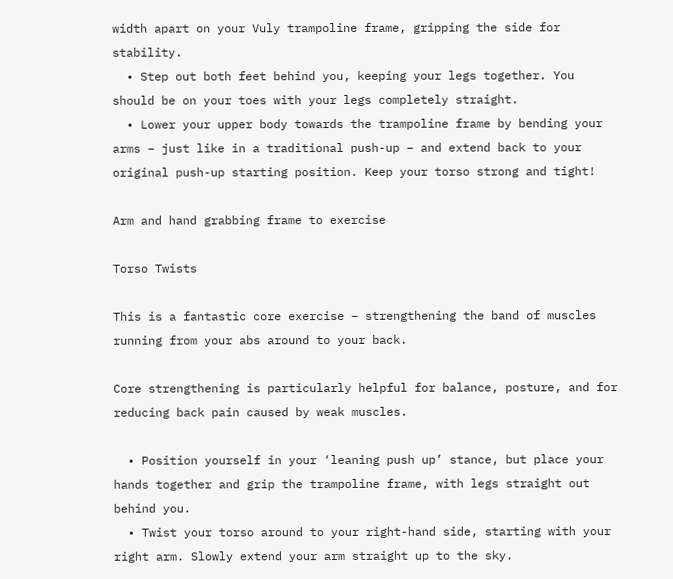width apart on your Vuly trampoline frame, gripping the side for stability.
  • Step out both feet behind you, keeping your legs together. You should be on your toes with your legs completely straight.
  • Lower your upper body towards the trampoline frame by bending your arms – just like in a traditional push-up – and extend back to your original push-up starting position. Keep your torso strong and tight!

Arm and hand grabbing frame to exercise

Torso Twists

This is a fantastic core exercise – strengthening the band of muscles running from your abs around to your back.

Core strengthening is particularly helpful for balance, posture, and for reducing back pain caused by weak muscles.

  • Position yourself in your ‘leaning push up’ stance, but place your hands together and grip the trampoline frame, with legs straight out behind you.
  • Twist your torso around to your right-hand side, starting with your right arm. Slowly extend your arm straight up to the sky.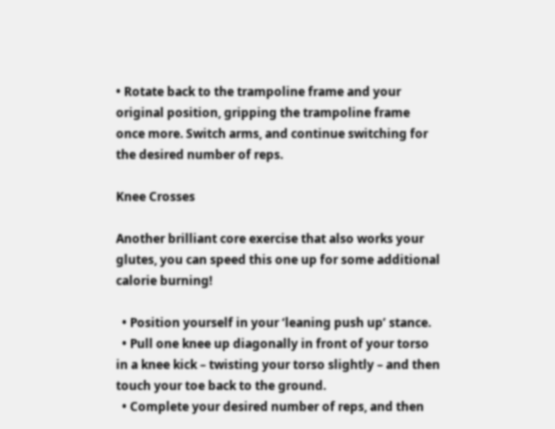• Rotate back to the trampoline frame and your original position, gripping the trampoline frame once more. Switch arms, and continue switching for the desired number of reps.

Knee Crosses

Another brilliant core exercise that also works your glutes, you can speed this one up for some additional calorie burning!

  • Position yourself in your ‘leaning push up’ stance.
  • Pull one knee up diagonally in front of your torso in a knee kick – twisting your torso slightly – and then touch your toe back to the ground.
  • Complete your desired number of reps, and then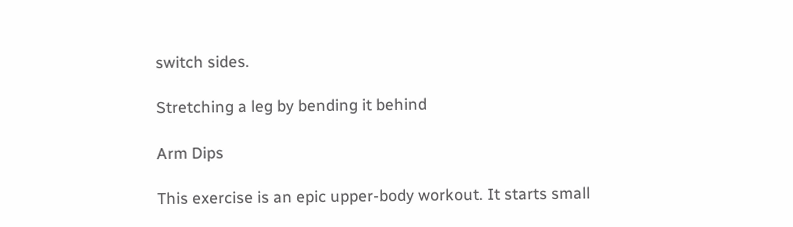switch sides.

Stretching a leg by bending it behind

Arm Dips

This exercise is an epic upper-body workout. It starts small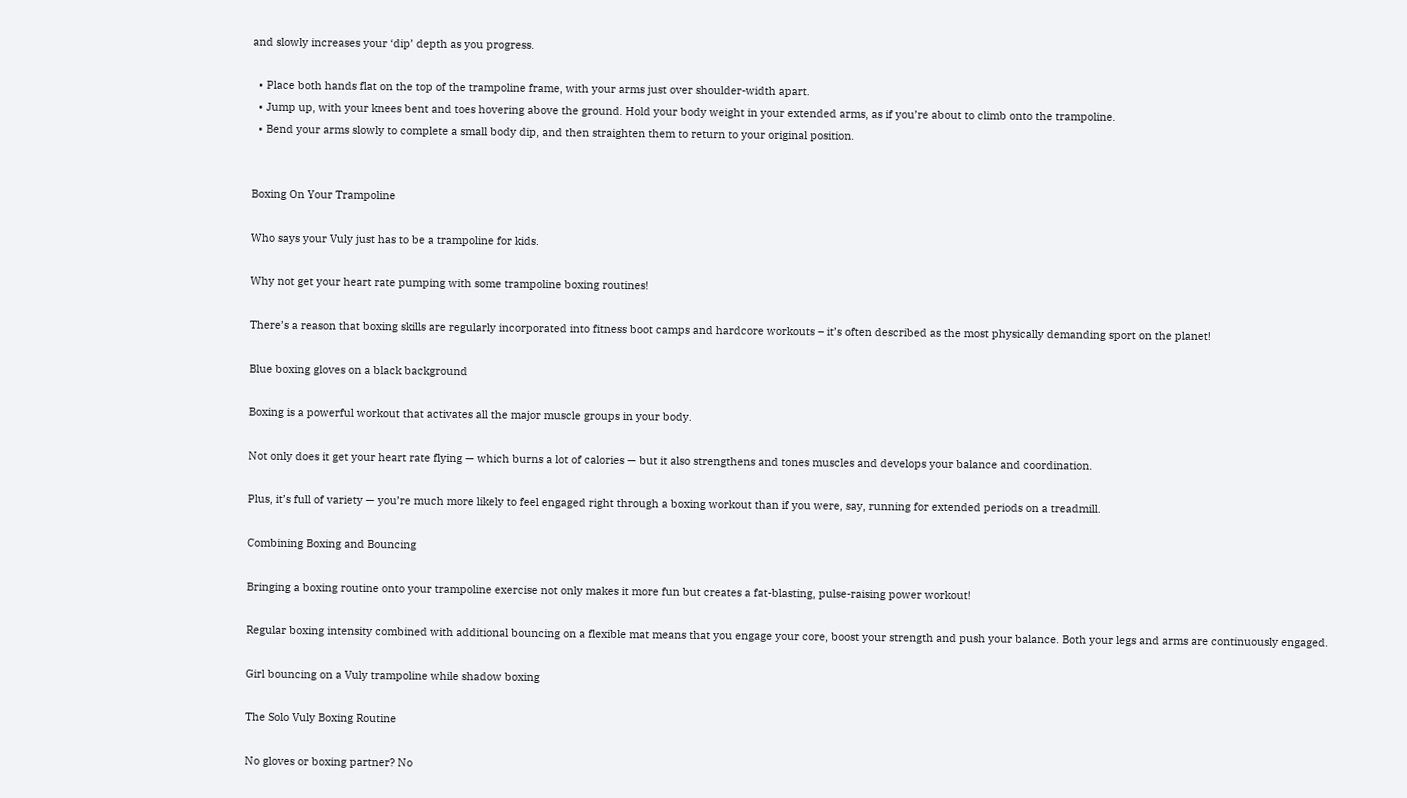and slowly increases your ‘dip’ depth as you progress.

  • Place both hands flat on the top of the trampoline frame, with your arms just over shoulder-width apart.
  • Jump up, with your knees bent and toes hovering above the ground. Hold your body weight in your extended arms, as if you’re about to climb onto the trampoline.
  • Bend your arms slowly to complete a small body dip, and then straighten them to return to your original position.


Boxing On Your Trampoline

Who says your Vuly just has to be a trampoline for kids.

Why not get your heart rate pumping with some trampoline boxing routines!

There’s a reason that boxing skills are regularly incorporated into fitness boot camps and hardcore workouts – it’s often described as the most physically demanding sport on the planet!

Blue boxing gloves on a black background

Boxing is a powerful workout that activates all the major muscle groups in your body.

Not only does it get your heart rate flying — which burns a lot of calories — but it also strengthens and tones muscles and develops your balance and coordination.

Plus, it’s full of variety — you’re much more likely to feel engaged right through a boxing workout than if you were, say, running for extended periods on a treadmill.

Combining Boxing and Bouncing

Bringing a boxing routine onto your trampoline exercise not only makes it more fun but creates a fat-blasting, pulse-raising power workout!

Regular boxing intensity combined with additional bouncing on a flexible mat means that you engage your core, boost your strength and push your balance. Both your legs and arms are continuously engaged.

Girl bouncing on a Vuly trampoline while shadow boxing

The Solo Vuly Boxing Routine

No gloves or boxing partner? No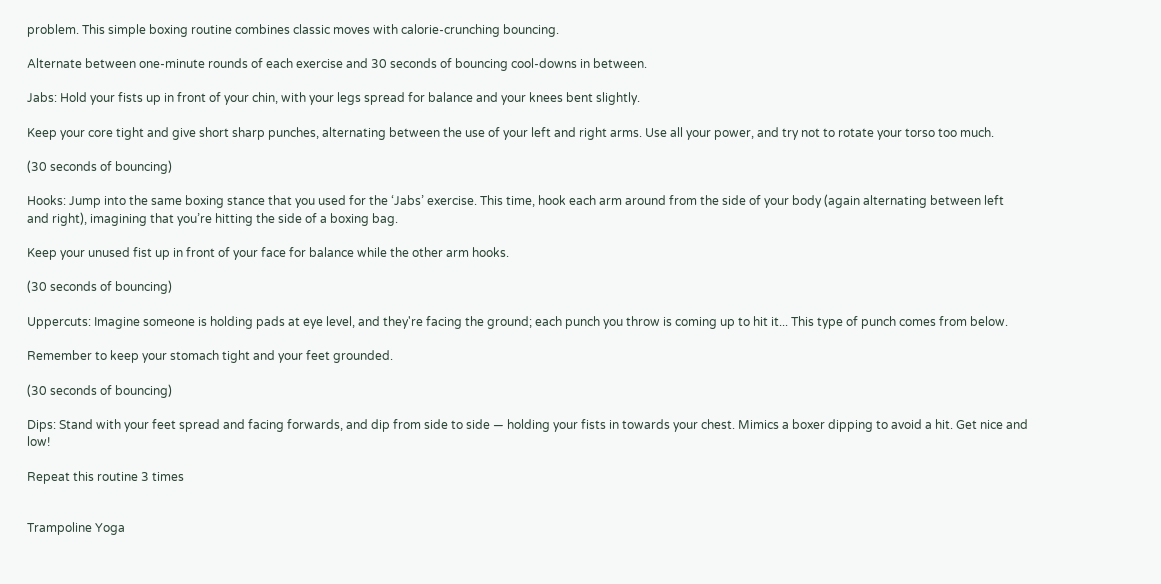problem. This simple boxing routine combines classic moves with calorie-crunching bouncing.

Alternate between one-minute rounds of each exercise and 30 seconds of bouncing cool-downs in between.

Jabs: Hold your fists up in front of your chin, with your legs spread for balance and your knees bent slightly.

Keep your core tight and give short sharp punches, alternating between the use of your left and right arms. Use all your power, and try not to rotate your torso too much.

(30 seconds of bouncing)

Hooks: Jump into the same boxing stance that you used for the ‘Jabs’ exercise. This time, hook each arm around from the side of your body (again alternating between left and right), imagining that you’re hitting the side of a boxing bag.

Keep your unused fist up in front of your face for balance while the other arm hooks.

(30 seconds of bouncing)

Uppercuts: Imagine someone is holding pads at eye level, and they're facing the ground; each punch you throw is coming up to hit it... This type of punch comes from below.

Remember to keep your stomach tight and your feet grounded.

(30 seconds of bouncing)

Dips: Stand with your feet spread and facing forwards, and dip from side to side — holding your fists in towards your chest. Mimics a boxer dipping to avoid a hit. Get nice and low!

Repeat this routine 3 times


Trampoline Yoga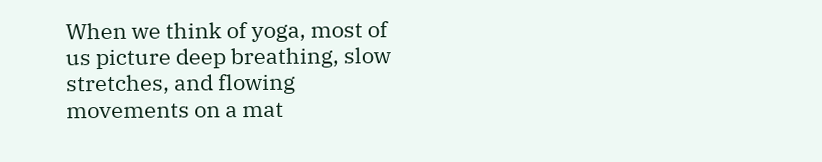When we think of yoga, most of us picture deep breathing, slow stretches, and flowing movements on a mat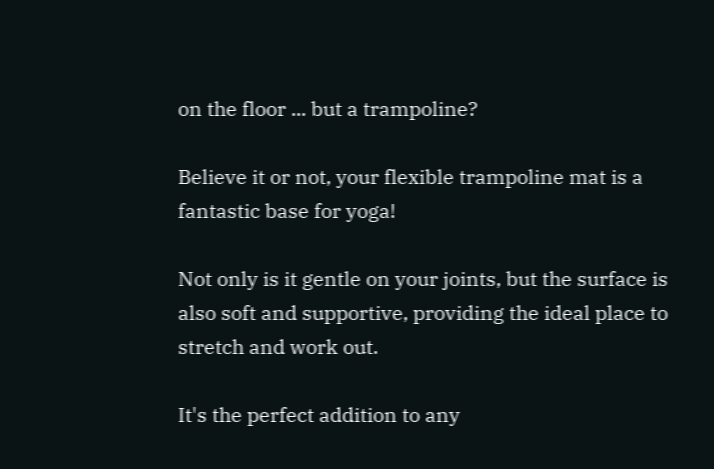on the floor ... but a trampoline?

Believe it or not, your flexible trampoline mat is a fantastic base for yoga!

Not only is it gentle on your joints, but the surface is also soft and supportive, providing the ideal place to stretch and work out.

It's the perfect addition to any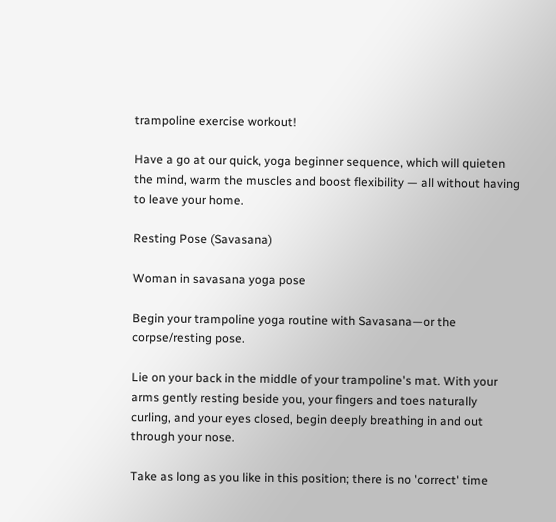trampoline exercise workout!

Have a go at our quick, yoga beginner sequence, which will quieten the mind, warm the muscles and boost flexibility — all without having to leave your home.

Resting Pose (Savasana)

Woman in savasana yoga pose

Begin your trampoline yoga routine with Savasana—or the corpse/resting pose.

Lie on your back in the middle of your trampoline's mat. With your arms gently resting beside you, your fingers and toes naturally curling, and your eyes closed, begin deeply breathing in and out through your nose.

Take as long as you like in this position; there is no 'correct' time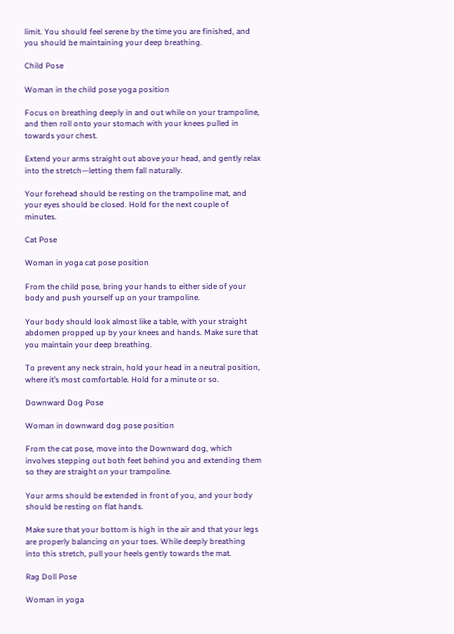limit. You should feel serene by the time you are finished, and you should be maintaining your deep breathing.

Child Pose

Woman in the child pose yoga position

Focus on breathing deeply in and out while on your trampoline, and then roll onto your stomach with your knees pulled in towards your chest.

Extend your arms straight out above your head, and gently relax into the stretch—letting them fall naturally.

Your forehead should be resting on the trampoline mat, and your eyes should be closed. Hold for the next couple of minutes.

Cat Pose

Woman in yoga cat pose position

From the child pose, bring your hands to either side of your body and push yourself up on your trampoline.

Your body should look almost like a table, with your straight abdomen propped up by your knees and hands. Make sure that you maintain your deep breathing.

To prevent any neck strain, hold your head in a neutral position, where it’s most comfortable. Hold for a minute or so.

Downward Dog Pose

Woman in downward dog pose position

From the cat pose, move into the Downward dog, which involves stepping out both feet behind you and extending them so they are straight on your trampoline.

Your arms should be extended in front of you, and your body should be resting on flat hands.

Make sure that your bottom is high in the air and that your legs are properly balancing on your toes. While deeply breathing into this stretch, pull your heels gently towards the mat.

Rag Doll Pose

Woman in yoga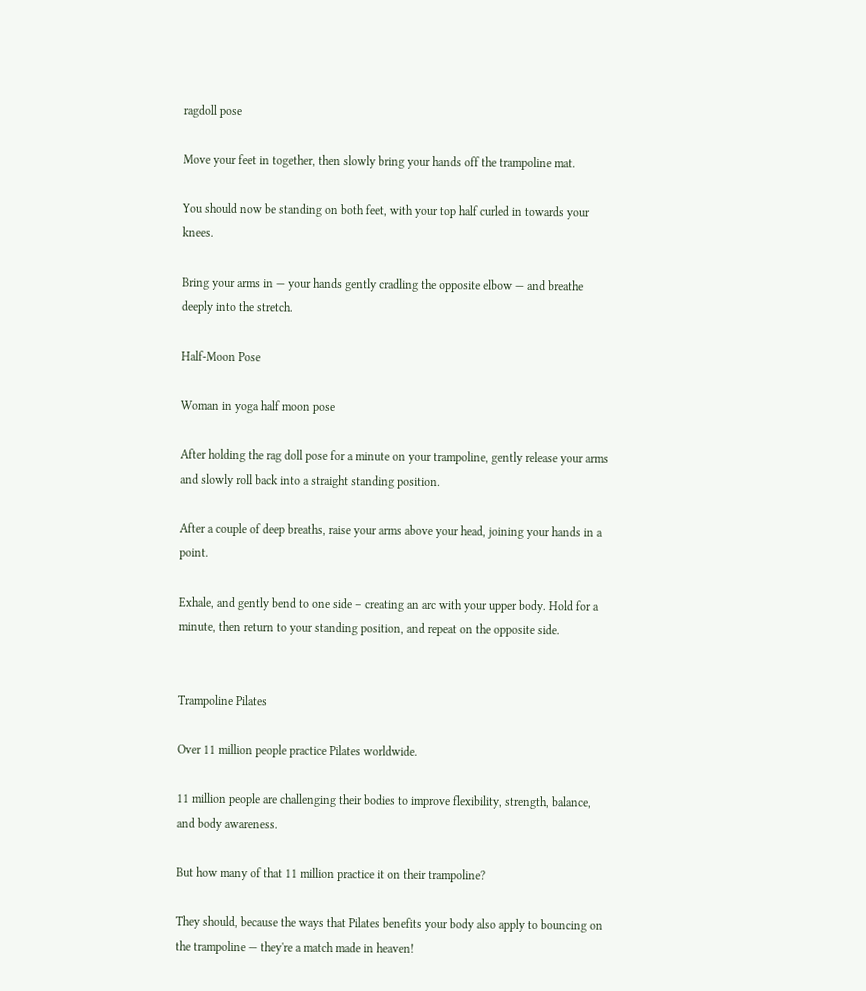ragdoll pose

Move your feet in together, then slowly bring your hands off the trampoline mat.

You should now be standing on both feet, with your top half curled in towards your knees.

Bring your arms in — your hands gently cradling the opposite elbow — and breathe deeply into the stretch.

Half-Moon Pose

Woman in yoga half moon pose

After holding the rag doll pose for a minute on your trampoline, gently release your arms and slowly roll back into a straight standing position.

After a couple of deep breaths, raise your arms above your head, joining your hands in a point.

Exhale, and gently bend to one side – creating an arc with your upper body. Hold for a minute, then return to your standing position, and repeat on the opposite side.


Trampoline Pilates

Over 11 million people practice Pilates worldwide.

11 million people are challenging their bodies to improve flexibility, strength, balance, and body awareness.

But how many of that 11 million practice it on their trampoline?

They should, because the ways that Pilates benefits your body also apply to bouncing on the trampoline — they're a match made in heaven!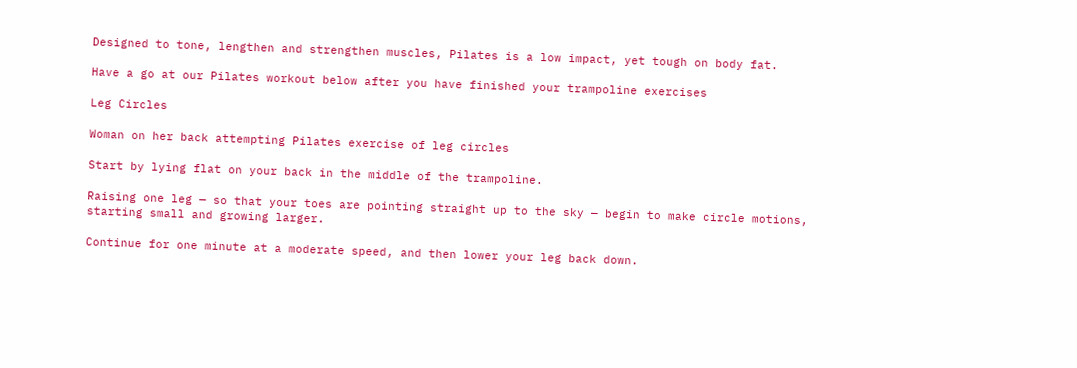Designed to tone, lengthen and strengthen muscles, Pilates is a low impact, yet tough on body fat.

Have a go at our Pilates workout below after you have finished your trampoline exercises

Leg Circles

Woman on her back attempting Pilates exercise of leg circles

Start by lying flat on your back in the middle of the trampoline.

Raising one leg — so that your toes are pointing straight up to the sky — begin to make circle motions, starting small and growing larger.

Continue for one minute at a moderate speed, and then lower your leg back down.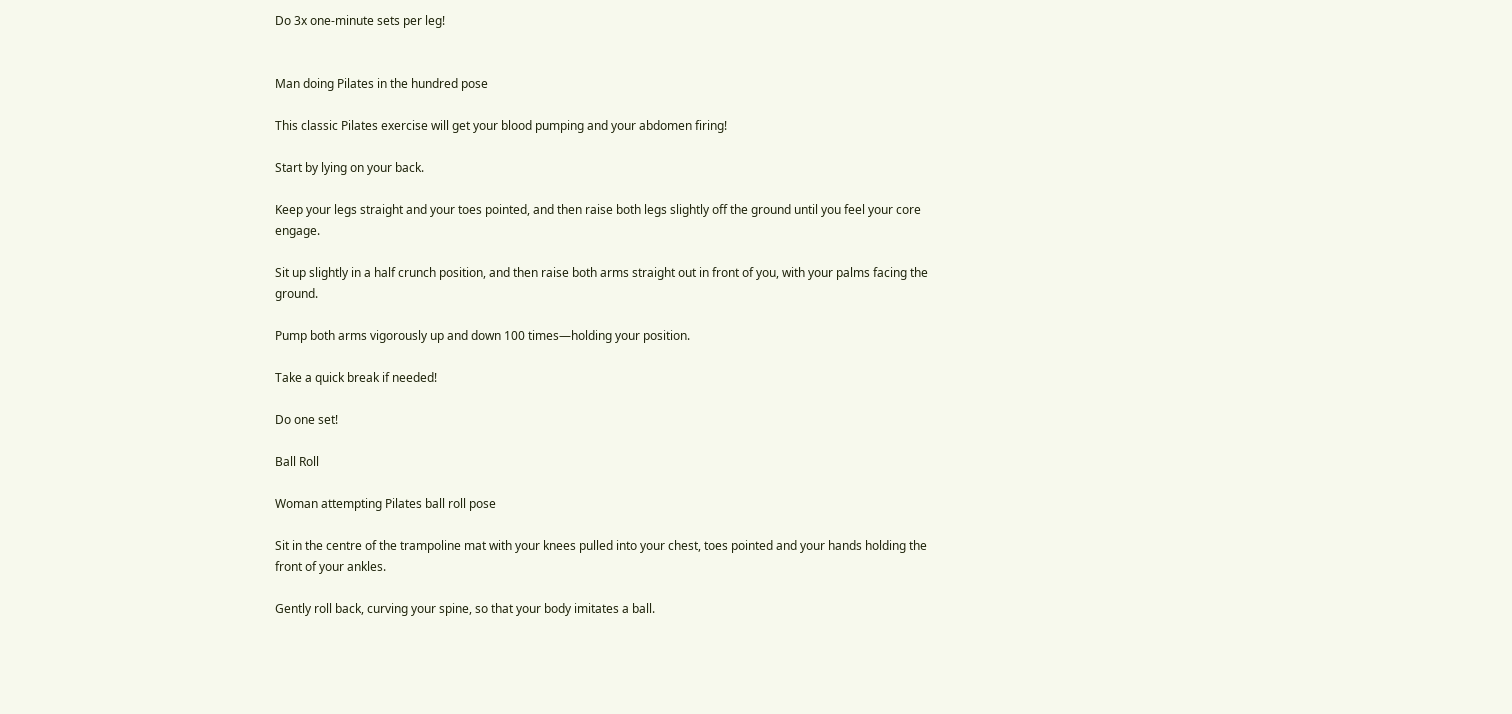Do 3x one-minute sets per leg!


Man doing Pilates in the hundred pose

This classic Pilates exercise will get your blood pumping and your abdomen firing!

Start by lying on your back.

Keep your legs straight and your toes pointed, and then raise both legs slightly off the ground until you feel your core engage.

Sit up slightly in a half crunch position, and then raise both arms straight out in front of you, with your palms facing the ground.

Pump both arms vigorously up and down 100 times—holding your position.

Take a quick break if needed!

Do one set!

Ball Roll

Woman attempting Pilates ball roll pose

Sit in the centre of the trampoline mat with your knees pulled into your chest, toes pointed and your hands holding the front of your ankles.

Gently roll back, curving your spine, so that your body imitates a ball.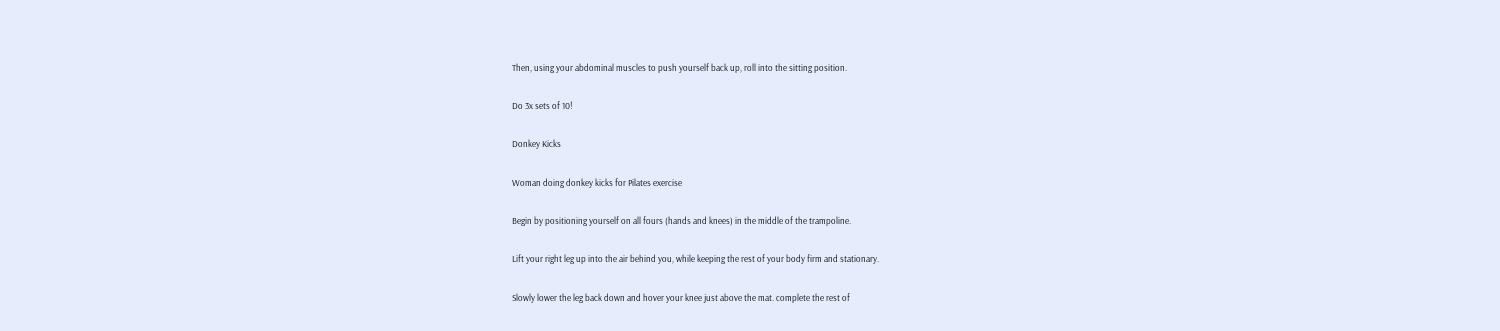Then, using your abdominal muscles to push yourself back up, roll into the sitting position.

Do 3x sets of 10!

Donkey Kicks

Woman doing donkey kicks for Pilates exercise

Begin by positioning yourself on all fours (hands and knees) in the middle of the trampoline.

Lift your right leg up into the air behind you, while keeping the rest of your body firm and stationary.

Slowly lower the leg back down and hover your knee just above the mat. complete the rest of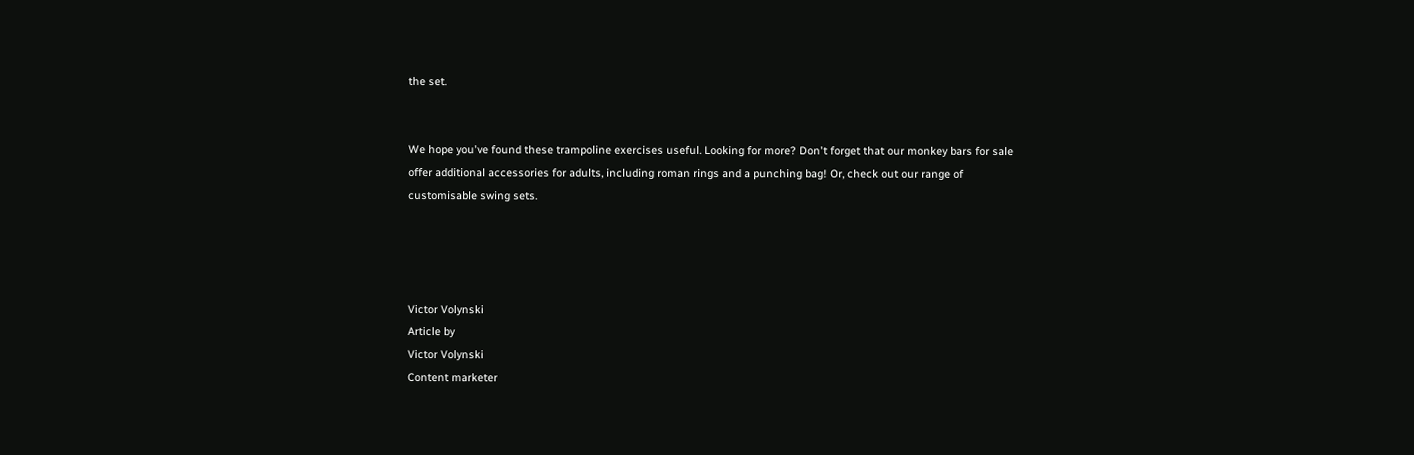the set.


We hope you've found these trampoline exercises useful. Looking for more? Don't forget that our monkey bars for sale offer additional accessories for adults, including roman rings and a punching bag! Or, check out our range of customisable swing sets.




Victor Volynski
Article by
Victor Volynski
Content marketer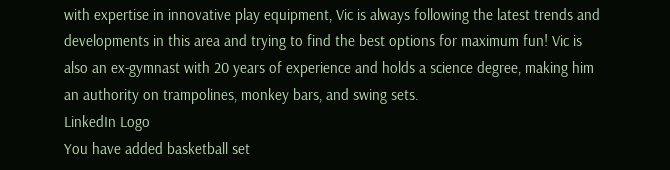with expertise in innovative play equipment, Vic is always following the latest trends and developments in this area and trying to find the best options for maximum fun! Vic is also an ex-gymnast with 20 years of experience and holds a science degree, making him an authority on trampolines, monkey bars, and swing sets.
LinkedIn Logo
You have added basketball set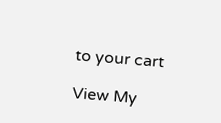to your cart

View My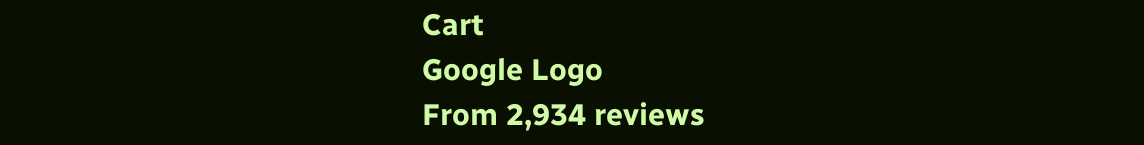Cart
Google Logo
From 2,934 reviews